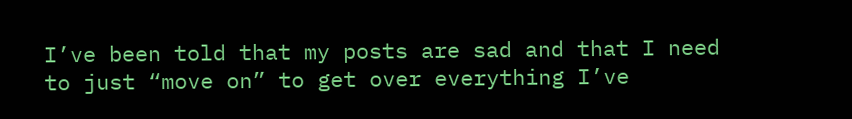I’ve been told that my posts are sad and that I need to just “move on” to get over everything I’ve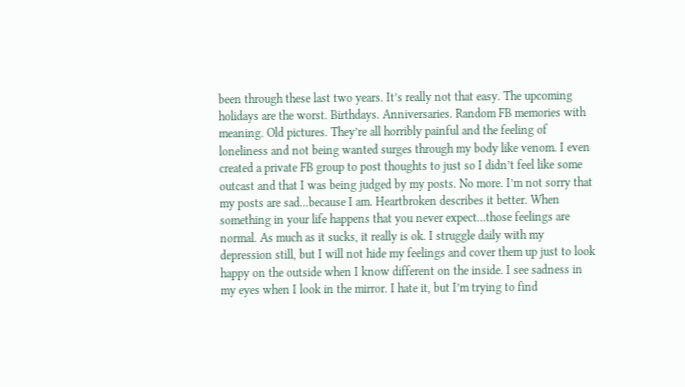been through these last two years. It’s really not that easy. The upcoming holidays are the worst. Birthdays. Anniversaries. Random FB memories with meaning. Old pictures. They’re all horribly painful and the feeling of loneliness and not being wanted surges through my body like venom. I even created a private FB group to post thoughts to just so I didn’t feel like some outcast and that I was being judged by my posts. No more. I’m not sorry that my posts are sad...because I am. Heartbroken describes it better. When something in your life happens that you never expect...those feelings are normal. As much as it sucks, it really is ok. I struggle daily with my depression still, but I will not hide my feelings and cover them up just to look happy on the outside when I know different on the inside. I see sadness in my eyes when I look in the mirror. I hate it, but I’m trying to find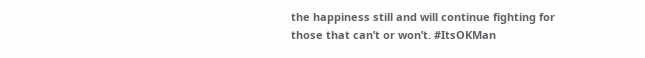the happiness still and will continue fighting for those that can’t or won’t. #ItsOKMan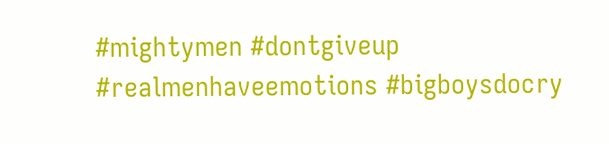#mightymen #dontgiveup #realmenhaveemotions #bigboysdocry